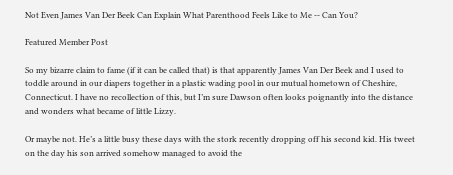Not Even James Van Der Beek Can Explain What Parenthood Feels Like to Me -- Can You?

Featured Member Post

So my bizarre claim to fame (if it can be called that) is that apparently James Van Der Beek and I used to toddle around in our diapers together in a plastic wading pool in our mutual hometown of Cheshire, Connecticut. I have no recollection of this, but I’m sure Dawson often looks poignantly into the distance and wonders what became of little Lizzy.

Or maybe not. He’s a little busy these days with the stork recently dropping off his second kid. His tweet on the day his son arrived somehow managed to avoid the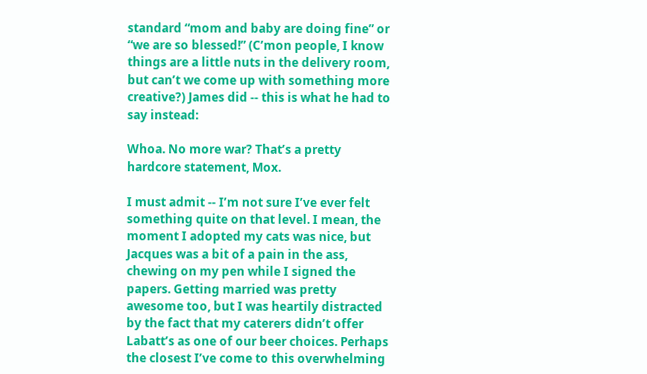standard “mom and baby are doing fine” or “we are so blessed!” (C’mon people, I know things are a little nuts in the delivery room, but can’t we come up with something more creative?) James did -- this is what he had to say instead:

Whoa. No more war? That’s a pretty hardcore statement, Mox.

I must admit -- I’m not sure I’ve ever felt something quite on that level. I mean, the moment I adopted my cats was nice, but Jacques was a bit of a pain in the ass, chewing on my pen while I signed the papers. Getting married was pretty awesome too, but I was heartily distracted by the fact that my caterers didn’t offer Labatt’s as one of our beer choices. Perhaps the closest I’ve come to this overwhelming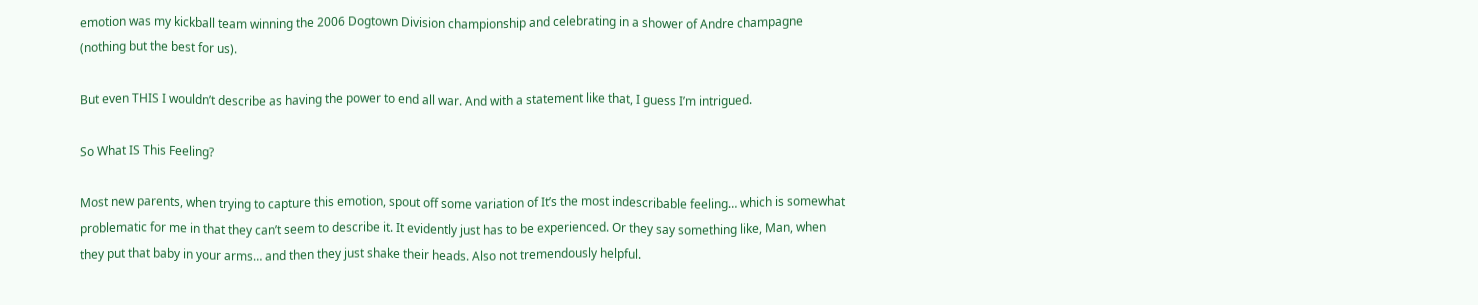emotion was my kickball team winning the 2006 Dogtown Division championship and celebrating in a shower of Andre champagne (nothing but the best for us).

But even THIS I wouldn’t describe as having the power to end all war. And with a statement like that, I guess I’m intrigued.

So What IS This Feeling?

Most new parents, when trying to capture this emotion, spout off some variation of It’s the most indescribable feeling… which is somewhat problematic for me in that they can’t seem to describe it. It evidently just has to be experienced. Or they say something like, Man, when they put that baby in your arms… and then they just shake their heads. Also not tremendously helpful.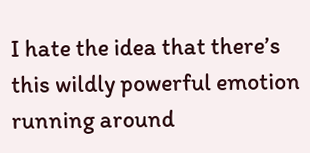I hate the idea that there’s this wildly powerful emotion running around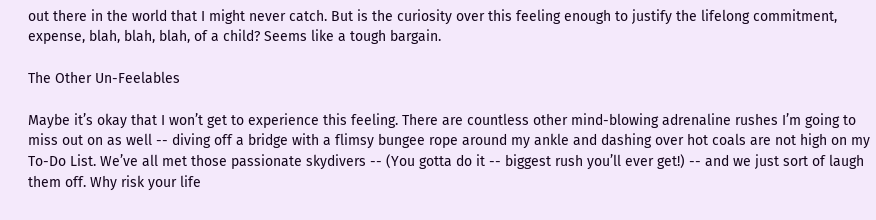out there in the world that I might never catch. But is the curiosity over this feeling enough to justify the lifelong commitment, expense, blah, blah, blah, of a child? Seems like a tough bargain.

The Other Un-Feelables

Maybe it’s okay that I won’t get to experience this feeling. There are countless other mind-blowing adrenaline rushes I’m going to miss out on as well -- diving off a bridge with a flimsy bungee rope around my ankle and dashing over hot coals are not high on my To-Do List. We’ve all met those passionate skydivers -- (You gotta do it -- biggest rush you’ll ever get!) -- and we just sort of laugh them off. Why risk your life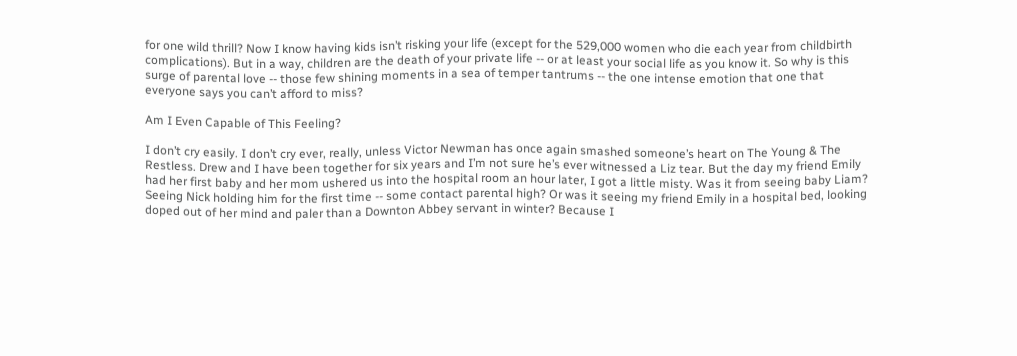for one wild thrill? Now I know having kids isn’t risking your life (except for the 529,000 women who die each year from childbirth complications). But in a way, children are the death of your private life -- or at least your social life as you know it. So why is this surge of parental love -- those few shining moments in a sea of temper tantrums -- the one intense emotion that one that everyone says you can’t afford to miss?

Am I Even Capable of This Feeling?

I don’t cry easily. I don’t cry ever, really, unless Victor Newman has once again smashed someone’s heart on The Young & The Restless. Drew and I have been together for six years and I’m not sure he’s ever witnessed a Liz tear. But the day my friend Emily had her first baby and her mom ushered us into the hospital room an hour later, I got a little misty. Was it from seeing baby Liam? Seeing Nick holding him for the first time -- some contact parental high? Or was it seeing my friend Emily in a hospital bed, looking doped out of her mind and paler than a Downton Abbey servant in winter? Because I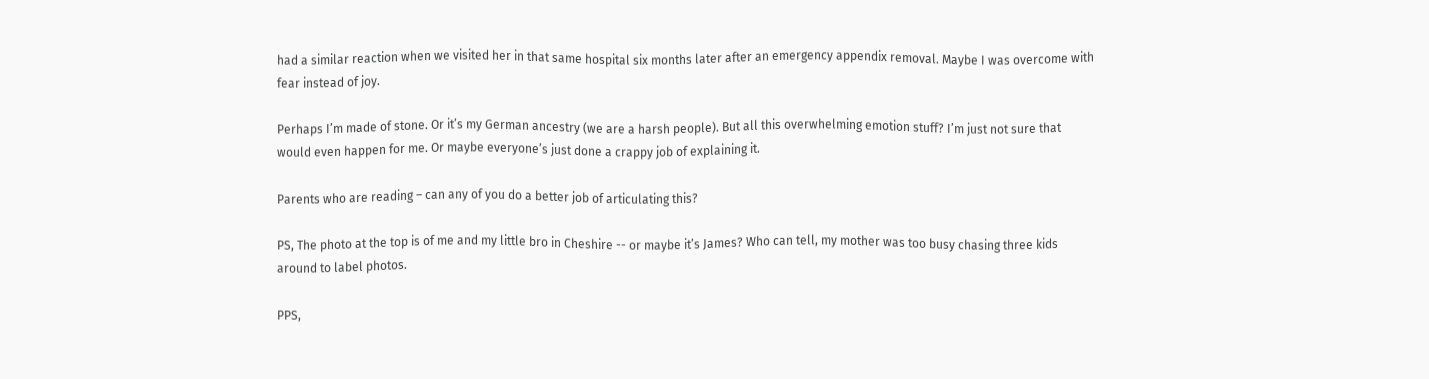had a similar reaction when we visited her in that same hospital six months later after an emergency appendix removal. Maybe I was overcome with fear instead of joy.

Perhaps I’m made of stone. Or it’s my German ancestry (we are a harsh people). But all this overwhelming emotion stuff? I’m just not sure that would even happen for me. Or maybe everyone’s just done a crappy job of explaining it.

Parents who are reading – can any of you do a better job of articulating this?

PS, The photo at the top is of me and my little bro in Cheshire -- or maybe it’s James? Who can tell, my mother was too busy chasing three kids around to label photos.

PPS,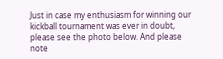Just in case my enthusiasm for winning our kickball tournament was ever in doubt, please see the photo below. And please note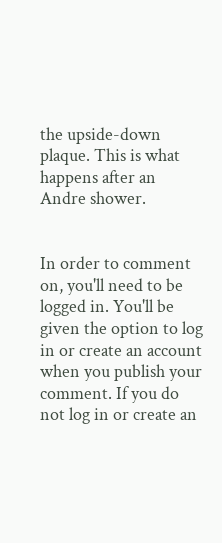the upside-down plaque. This is what happens after an Andre shower.


In order to comment on, you'll need to be logged in. You'll be given the option to log in or create an account when you publish your comment. If you do not log in or create an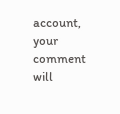account, your comment will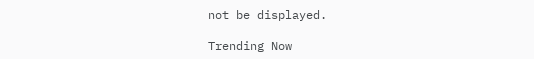not be displayed.

Trending Now